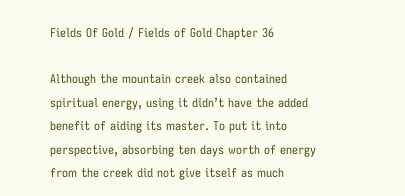Fields Of Gold / Fields of Gold Chapter 36

Although the mountain creek also contained spiritual energy, using it didn’t have the added benefit of aiding its master. To put it into perspective, absorbing ten days worth of energy from the creek did not give itself as much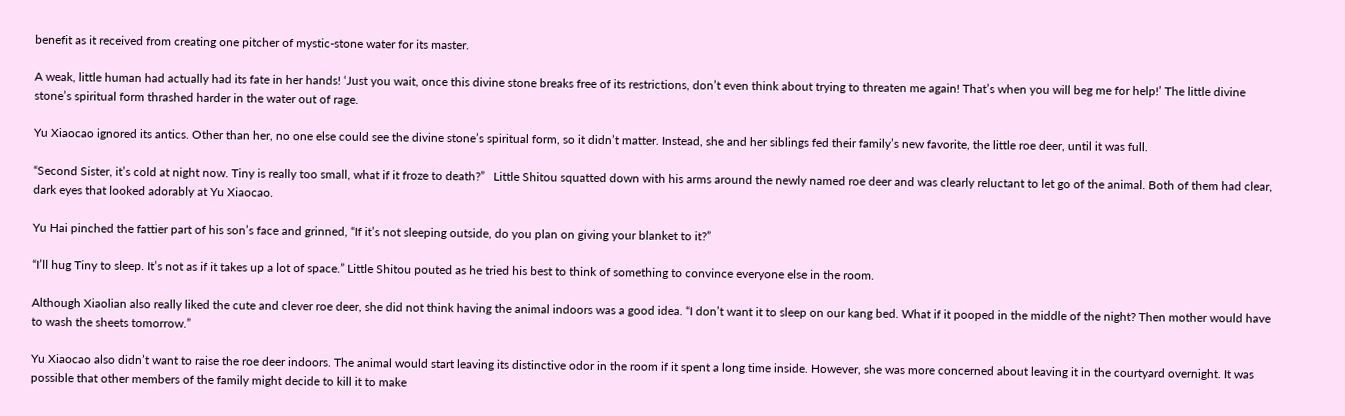benefit as it received from creating one pitcher of mystic-stone water for its master.

A weak, little human had actually had its fate in her hands! ‘Just you wait, once this divine stone breaks free of its restrictions, don’t even think about trying to threaten me again! That’s when you will beg me for help!’ The little divine stone’s spiritual form thrashed harder in the water out of rage.

Yu Xiaocao ignored its antics. Other than her, no one else could see the divine stone’s spiritual form, so it didn’t matter. Instead, she and her siblings fed their family’s new favorite, the little roe deer, until it was full.

“Second Sister, it’s cold at night now. Tiny is really too small, what if it froze to death?”   Little Shitou squatted down with his arms around the newly named roe deer and was clearly reluctant to let go of the animal. Both of them had clear, dark eyes that looked adorably at Yu Xiaocao.

Yu Hai pinched the fattier part of his son’s face and grinned, “If it’s not sleeping outside, do you plan on giving your blanket to it?”

“I’ll hug Tiny to sleep. It’s not as if it takes up a lot of space.” Little Shitou pouted as he tried his best to think of something to convince everyone else in the room.

Although Xiaolian also really liked the cute and clever roe deer, she did not think having the animal indoors was a good idea. “I don’t want it to sleep on our kang bed. What if it pooped in the middle of the night? Then mother would have to wash the sheets tomorrow.”

Yu Xiaocao also didn’t want to raise the roe deer indoors. The animal would start leaving its distinctive odor in the room if it spent a long time inside. However, she was more concerned about leaving it in the courtyard overnight. It was possible that other members of the family might decide to kill it to make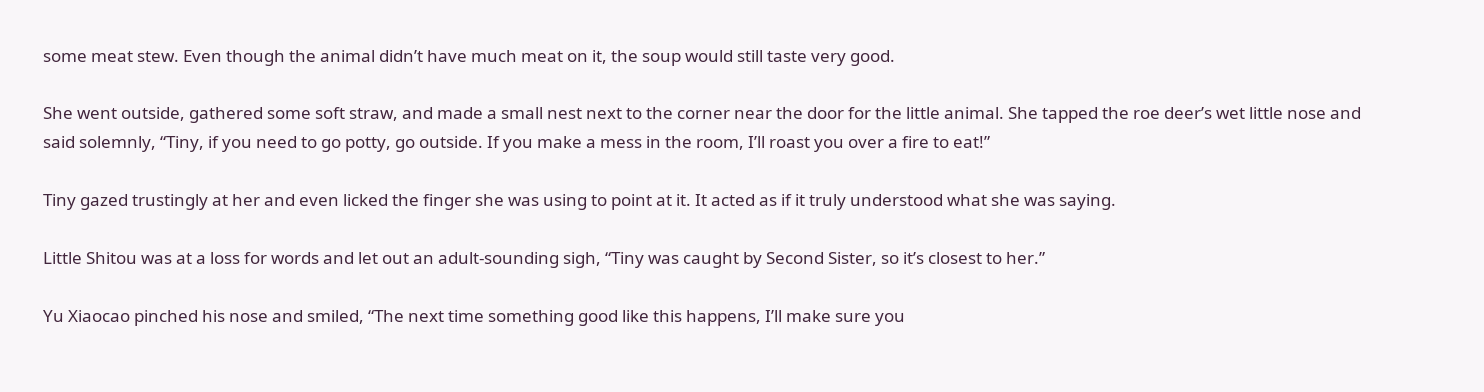some meat stew. Even though the animal didn’t have much meat on it, the soup would still taste very good.

She went outside, gathered some soft straw, and made a small nest next to the corner near the door for the little animal. She tapped the roe deer’s wet little nose and said solemnly, “Tiny, if you need to go potty, go outside. If you make a mess in the room, I’ll roast you over a fire to eat!”

Tiny gazed trustingly at her and even licked the finger she was using to point at it. It acted as if it truly understood what she was saying.

Little Shitou was at a loss for words and let out an adult-sounding sigh, “Tiny was caught by Second Sister, so it’s closest to her.”

Yu Xiaocao pinched his nose and smiled, “The next time something good like this happens, I’ll make sure you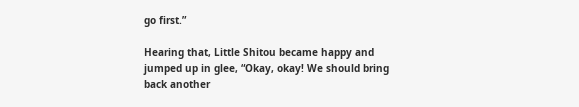go first.”

Hearing that, Little Shitou became happy and jumped up in glee, “Okay, okay! We should bring back another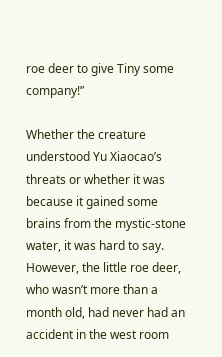roe deer to give Tiny some company!”

Whether the creature understood Yu Xiaocao’s threats or whether it was because it gained some brains from the mystic-stone water, it was hard to say. However, the little roe deer, who wasn’t more than a month old, had never had an accident in the west room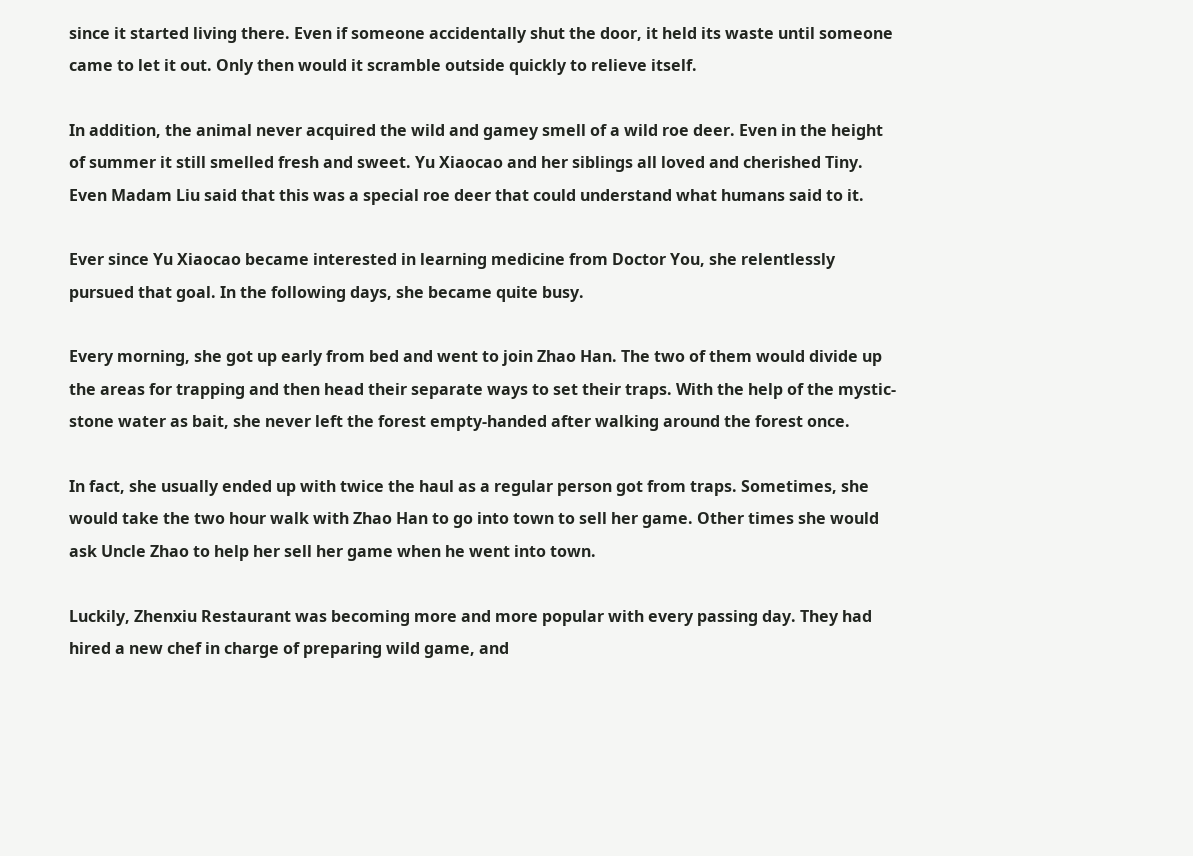since it started living there. Even if someone accidentally shut the door, it held its waste until someone came to let it out. Only then would it scramble outside quickly to relieve itself.

In addition, the animal never acquired the wild and gamey smell of a wild roe deer. Even in the height of summer it still smelled fresh and sweet. Yu Xiaocao and her siblings all loved and cherished Tiny. Even Madam Liu said that this was a special roe deer that could understand what humans said to it.

Ever since Yu Xiaocao became interested in learning medicine from Doctor You, she relentlessly pursued that goal. In the following days, she became quite busy.

Every morning, she got up early from bed and went to join Zhao Han. The two of them would divide up the areas for trapping and then head their separate ways to set their traps. With the help of the mystic-stone water as bait, she never left the forest empty-handed after walking around the forest once.

In fact, she usually ended up with twice the haul as a regular person got from traps. Sometimes, she would take the two hour walk with Zhao Han to go into town to sell her game. Other times she would ask Uncle Zhao to help her sell her game when he went into town.

Luckily, Zhenxiu Restaurant was becoming more and more popular with every passing day. They had hired a new chef in charge of preparing wild game, and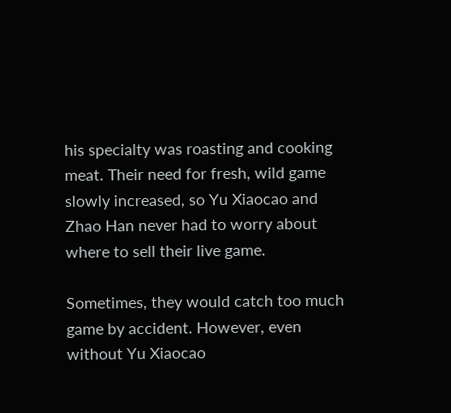his specialty was roasting and cooking meat. Their need for fresh, wild game slowly increased, so Yu Xiaocao and Zhao Han never had to worry about where to sell their live game.

Sometimes, they would catch too much game by accident. However, even without Yu Xiaocao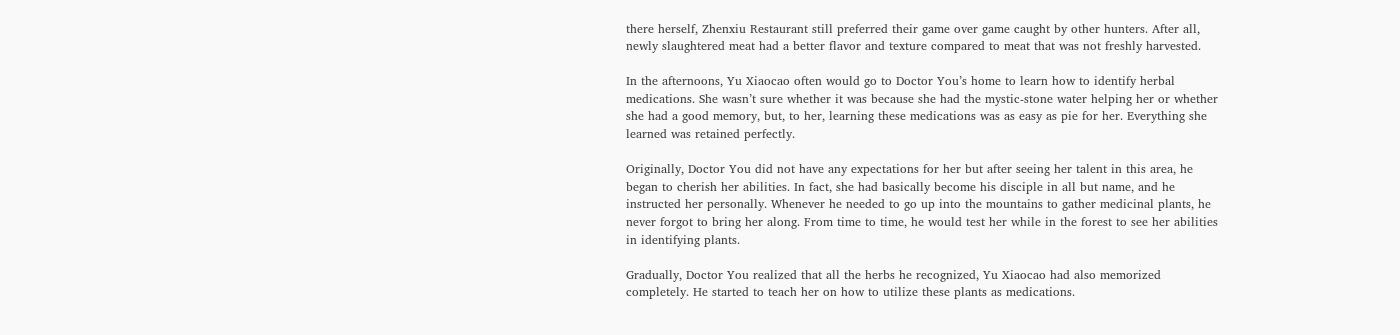there herself, Zhenxiu Restaurant still preferred their game over game caught by other hunters. After all, newly slaughtered meat had a better flavor and texture compared to meat that was not freshly harvested.

In the afternoons, Yu Xiaocao often would go to Doctor You’s home to learn how to identify herbal medications. She wasn’t sure whether it was because she had the mystic-stone water helping her or whether she had a good memory, but, to her, learning these medications was as easy as pie for her. Everything she learned was retained perfectly.

Originally, Doctor You did not have any expectations for her but after seeing her talent in this area, he began to cherish her abilities. In fact, she had basically become his disciple in all but name, and he instructed her personally. Whenever he needed to go up into the mountains to gather medicinal plants, he never forgot to bring her along. From time to time, he would test her while in the forest to see her abilities in identifying plants.

Gradually, Doctor You realized that all the herbs he recognized, Yu Xiaocao had also memorized completely. He started to teach her on how to utilize these plants as medications.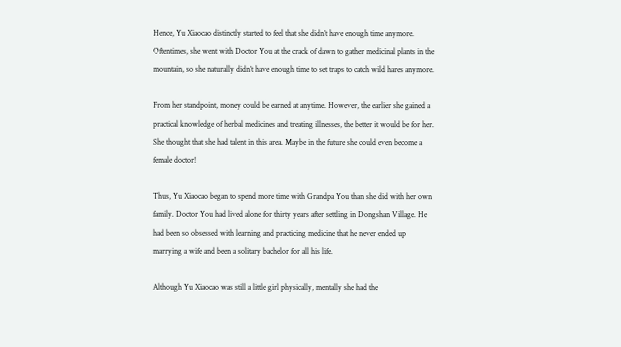Hence, Yu Xiaocao distinctly started to feel that she didn’t have enough time anymore. Oftentimes, she went with Doctor You at the crack of dawn to gather medicinal plants in the mountain, so she naturally didn’t have enough time to set traps to catch wild hares anymore.

From her standpoint, money could be earned at anytime. However, the earlier she gained a practical knowledge of herbal medicines and treating illnesses, the better it would be for her. She thought that she had talent in this area. Maybe in the future she could even become a female doctor!

Thus, Yu Xiaocao began to spend more time with Grandpa You than she did with her own family. Doctor You had lived alone for thirty years after settling in Dongshan Village. He had been so obsessed with learning and practicing medicine that he never ended up marrying a wife and been a solitary bachelor for all his life.

Although Yu Xiaocao was still a little girl physically, mentally she had the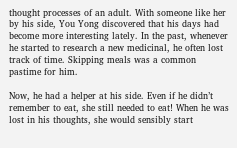thought processes of an adult. With someone like her by his side, You Yong discovered that his days had become more interesting lately. In the past, whenever he started to research a new medicinal, he often lost track of time. Skipping meals was a common pastime for him.

Now, he had a helper at his side. Even if he didn’t remember to eat, she still needed to eat! When he was lost in his thoughts, she would sensibly start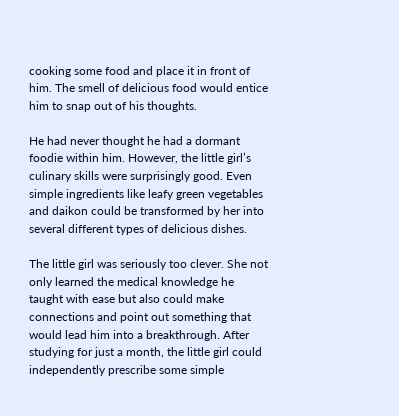cooking some food and place it in front of him. The smell of delicious food would entice him to snap out of his thoughts.

He had never thought he had a dormant foodie within him. However, the little girl’s culinary skills were surprisingly good. Even simple ingredients like leafy green vegetables and daikon could be transformed by her into several different types of delicious dishes.

The little girl was seriously too clever. She not only learned the medical knowledge he taught with ease but also could make connections and point out something that would lead him into a breakthrough. After studying for just a month, the little girl could independently prescribe some simple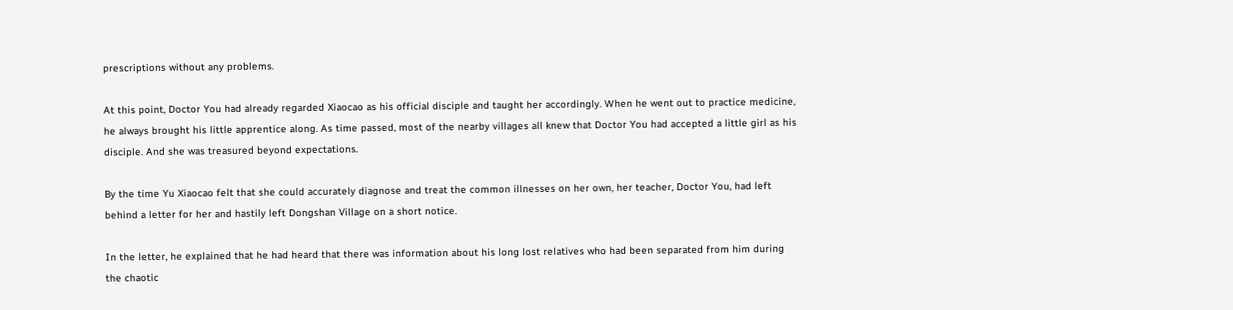prescriptions without any problems.

At this point, Doctor You had already regarded Xiaocao as his official disciple and taught her accordingly. When he went out to practice medicine, he always brought his little apprentice along. As time passed, most of the nearby villages all knew that Doctor You had accepted a little girl as his disciple. And she was treasured beyond expectations.

By the time Yu Xiaocao felt that she could accurately diagnose and treat the common illnesses on her own, her teacher, Doctor You, had left behind a letter for her and hastily left Dongshan Village on a short notice.

In the letter, he explained that he had heard that there was information about his long lost relatives who had been separated from him during the chaotic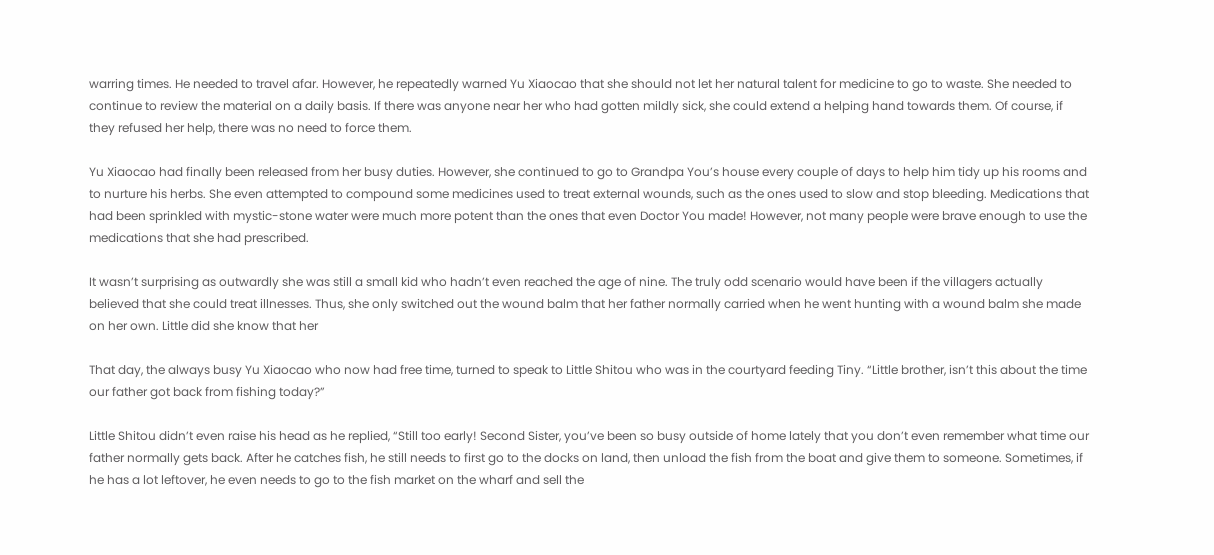warring times. He needed to travel afar. However, he repeatedly warned Yu Xiaocao that she should not let her natural talent for medicine to go to waste. She needed to continue to review the material on a daily basis. If there was anyone near her who had gotten mildly sick, she could extend a helping hand towards them. Of course, if they refused her help, there was no need to force them.

Yu Xiaocao had finally been released from her busy duties. However, she continued to go to Grandpa You’s house every couple of days to help him tidy up his rooms and to nurture his herbs. She even attempted to compound some medicines used to treat external wounds, such as the ones used to slow and stop bleeding. Medications that had been sprinkled with mystic-stone water were much more potent than the ones that even Doctor You made! However, not many people were brave enough to use the medications that she had prescribed.

It wasn’t surprising as outwardly she was still a small kid who hadn’t even reached the age of nine. The truly odd scenario would have been if the villagers actually believed that she could treat illnesses. Thus, she only switched out the wound balm that her father normally carried when he went hunting with a wound balm she made on her own. Little did she know that her

That day, the always busy Yu Xiaocao who now had free time, turned to speak to Little Shitou who was in the courtyard feeding Tiny. “Little brother, isn’t this about the time our father got back from fishing today?”

Little Shitou didn’t even raise his head as he replied, “Still too early! Second Sister, you’ve been so busy outside of home lately that you don’t even remember what time our father normally gets back. After he catches fish, he still needs to first go to the docks on land, then unload the fish from the boat and give them to someone. Sometimes, if he has a lot leftover, he even needs to go to the fish market on the wharf and sell the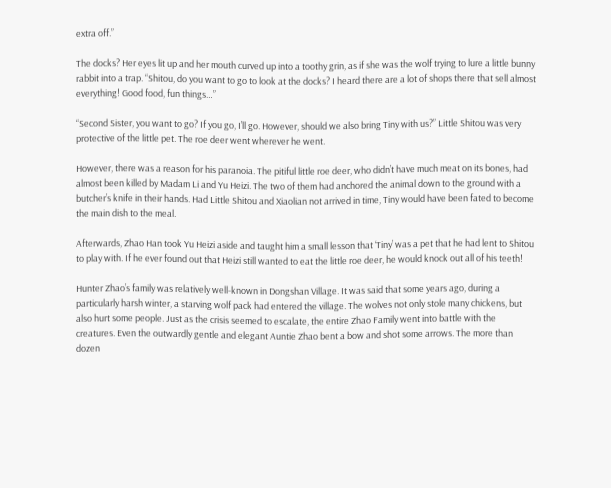extra off.”

The docks? Her eyes lit up and her mouth curved up into a toothy grin, as if she was the wolf trying to lure a little bunny rabbit into a trap. “Shitou, do you want to go to look at the docks? I heard there are a lot of shops there that sell almost everything! Good food, fun things…”

“Second Sister, you want to go? If you go, I’ll go. However, should we also bring Tiny with us?” Little Shitou was very protective of the little pet. The roe deer went wherever he went.

However, there was a reason for his paranoia. The pitiful little roe deer, who didn’t have much meat on its bones, had almost been killed by Madam Li and Yu Heizi. The two of them had anchored the animal down to the ground with a butcher’s knife in their hands. Had Little Shitou and Xiaolian not arrived in time, Tiny would have been fated to become the main dish to the meal.

Afterwards, Zhao Han took Yu Heizi aside and taught him a small lesson that ‘Tiny’ was a pet that he had lent to Shitou to play with. If he ever found out that Heizi still wanted to eat the little roe deer, he would knock out all of his teeth!

Hunter Zhao’s family was relatively well-known in Dongshan Village. It was said that some years ago, during a particularly harsh winter, a starving wolf pack had entered the village. The wolves not only stole many chickens, but also hurt some people. Just as the crisis seemed to escalate, the entire Zhao Family went into battle with the creatures. Even the outwardly gentle and elegant Auntie Zhao bent a bow and shot some arrows. The more than dozen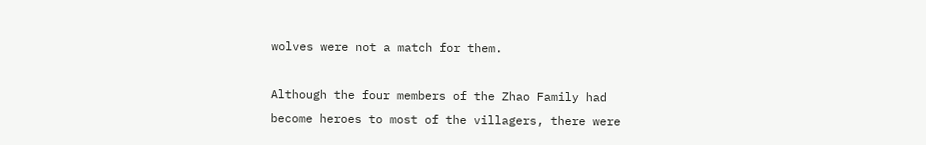wolves were not a match for them.

Although the four members of the Zhao Family had become heroes to most of the villagers, there were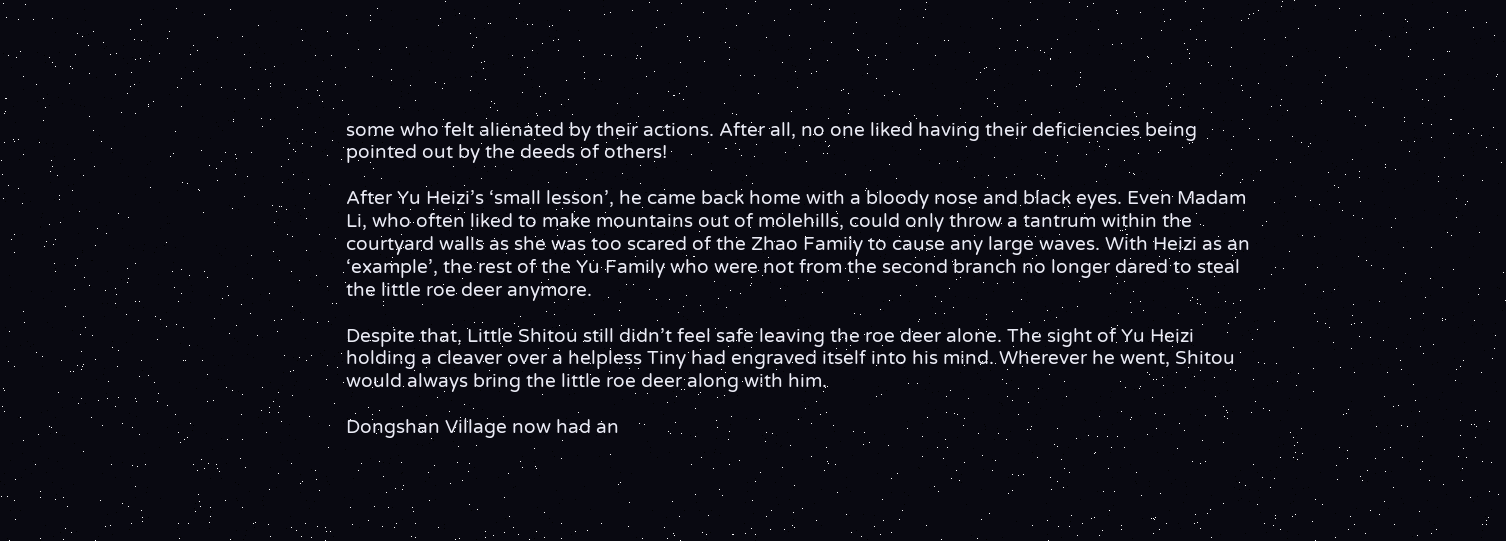some who felt alienated by their actions. After all, no one liked having their deficiencies being pointed out by the deeds of others!

After Yu Heizi’s ‘small lesson’, he came back home with a bloody nose and black eyes. Even Madam Li, who often liked to make mountains out of molehills, could only throw a tantrum within the courtyard walls as she was too scared of the Zhao Family to cause any large waves. With Heizi as an ‘example’, the rest of the Yu Family who were not from the second branch no longer dared to steal the little roe deer anymore.

Despite that, Little Shitou still didn’t feel safe leaving the roe deer alone. The sight of Yu Heizi holding a cleaver over a helpless Tiny had engraved itself into his mind. Wherever he went, Shitou would always bring the little roe deer along with him.

Dongshan Village now had an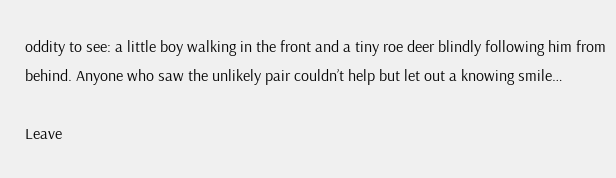oddity to see: a little boy walking in the front and a tiny roe deer blindly following him from behind. Anyone who saw the unlikely pair couldn’t help but let out a knowing smile…

Leave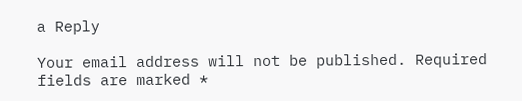a Reply

Your email address will not be published. Required fields are marked *